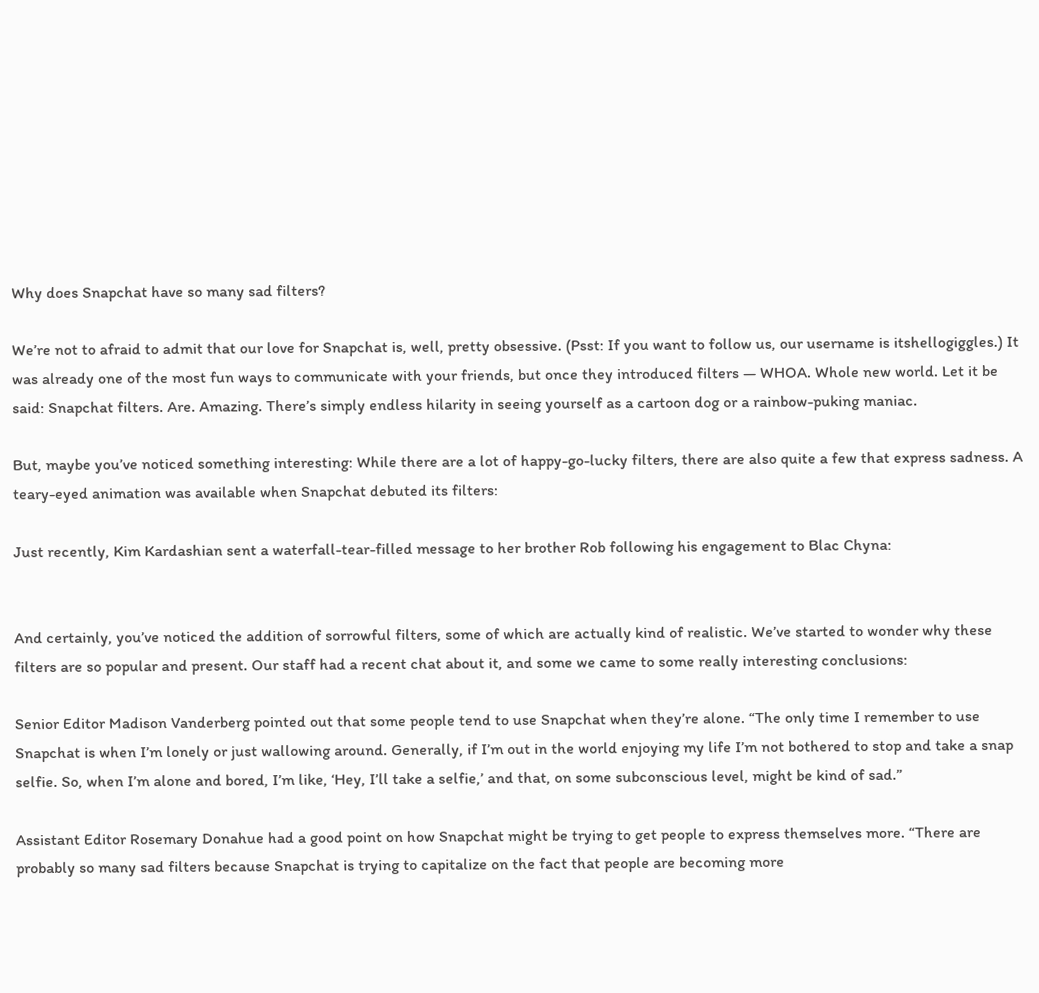Why does Snapchat have so many sad filters?

We’re not to afraid to admit that our love for Snapchat is, well, pretty obsessive. (Psst: If you want to follow us, our username is itshellogiggles.) It was already one of the most fun ways to communicate with your friends, but once they introduced filters — WHOA. Whole new world. Let it be said: Snapchat filters. Are. Amazing. There’s simply endless hilarity in seeing yourself as a cartoon dog or a rainbow-puking maniac.

But, maybe you’ve noticed something interesting: While there are a lot of happy-go-lucky filters, there are also quite a few that express sadness. A teary-eyed animation was available when Snapchat debuted its filters:

Just recently, Kim Kardashian sent a waterfall-tear-filled message to her brother Rob following his engagement to Blac Chyna:


And certainly, you’ve noticed the addition of sorrowful filters, some of which are actually kind of realistic. We’ve started to wonder why these filters are so popular and present. Our staff had a recent chat about it, and some we came to some really interesting conclusions:

Senior Editor Madison Vanderberg pointed out that some people tend to use Snapchat when they’re alone. “The only time I remember to use Snapchat is when I’m lonely or just wallowing around. Generally, if I’m out in the world enjoying my life I’m not bothered to stop and take a snap selfie. So, when I’m alone and bored, I’m like, ‘Hey, I’ll take a selfie,’ and that, on some subconscious level, might be kind of sad.”

Assistant Editor Rosemary Donahue had a good point on how Snapchat might be trying to get people to express themselves more. “There are probably so many sad filters because Snapchat is trying to capitalize on the fact that people are becoming more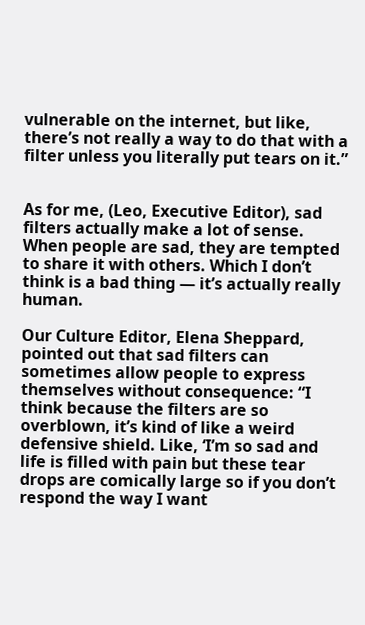vulnerable on the internet, but like, there’s not really a way to do that with a filter unless you literally put tears on it.”


As for me, (Leo, Executive Editor), sad filters actually make a lot of sense. When people are sad, they are tempted to share it with others. Which I don’t think is a bad thing — it’s actually really human.

Our Culture Editor, Elena Sheppard, pointed out that sad filters can sometimes allow people to express themselves without consequence: “I think because the filters are so overblown, it’s kind of like a weird defensive shield. Like, ‘I’m so sad and life is filled with pain but these tear drops are comically large so if you don’t respond the way I want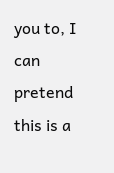you to, I can pretend this is a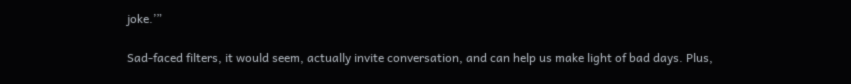joke.’”

Sad-faced filters, it would seem, actually invite conversation, and can help us make light of bad days. Plus,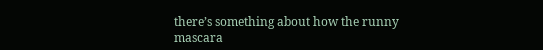there’s something about how the runny mascara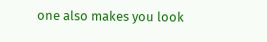one also makes you look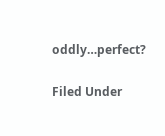oddly…perfect?

Filed Under